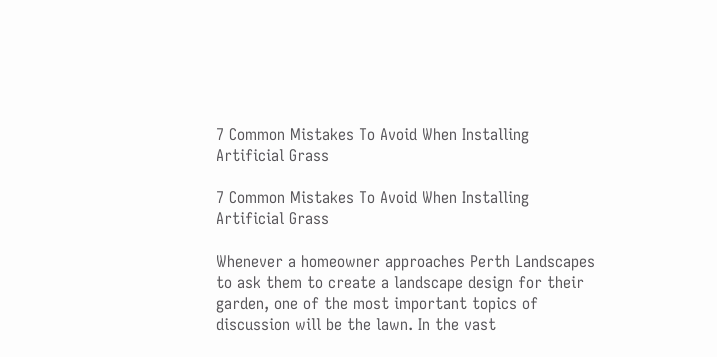7 Common Mistakes To Avoid When Installing Artificial Grass

7 Common Mistakes To Avoid When Installing Artificial Grass

Whenever a homeowner approaches Perth Landscapes to ask them to create a landscape design for their garden, one of the most important topics of discussion will be the lawn. In the vast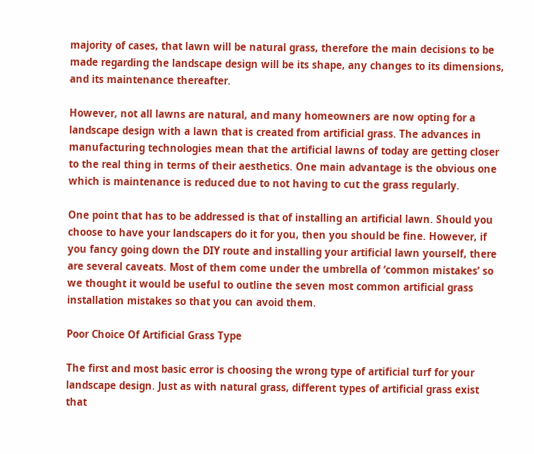majority of cases, that lawn will be natural grass, therefore the main decisions to be made regarding the landscape design will be its shape, any changes to its dimensions, and its maintenance thereafter.

However, not all lawns are natural, and many homeowners are now opting for a landscape design with a lawn that is created from artificial grass. The advances in manufacturing technologies mean that the artificial lawns of today are getting closer to the real thing in terms of their aesthetics. One main advantage is the obvious one which is maintenance is reduced due to not having to cut the grass regularly.

One point that has to be addressed is that of installing an artificial lawn. Should you choose to have your landscapers do it for you, then you should be fine. However, if you fancy going down the DIY route and installing your artificial lawn yourself, there are several caveats. Most of them come under the umbrella of ‘common mistakes’ so we thought it would be useful to outline the seven most common artificial grass installation mistakes so that you can avoid them.

Poor Choice Of Artificial Grass Type

The first and most basic error is choosing the wrong type of artificial turf for your landscape design. Just as with natural grass, different types of artificial grass exist that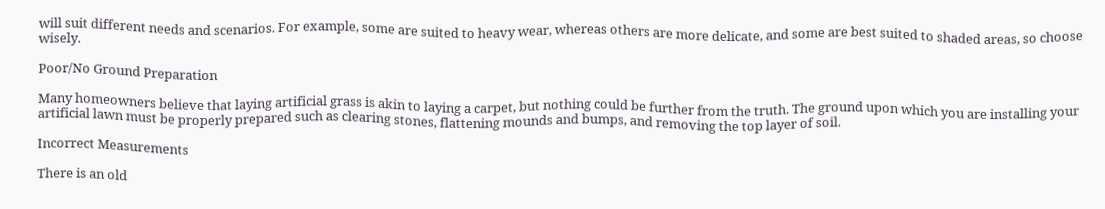will suit different needs and scenarios. For example, some are suited to heavy wear, whereas others are more delicate, and some are best suited to shaded areas, so choose wisely.

Poor/No Ground Preparation

Many homeowners believe that laying artificial grass is akin to laying a carpet, but nothing could be further from the truth. The ground upon which you are installing your artificial lawn must be properly prepared such as clearing stones, flattening mounds and bumps, and removing the top layer of soil.

Incorrect Measurements

There is an old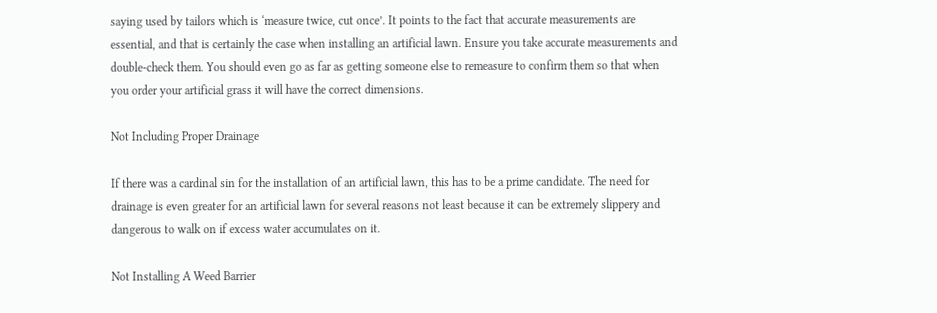saying used by tailors which is ‘measure twice, cut once’. It points to the fact that accurate measurements are essential, and that is certainly the case when installing an artificial lawn. Ensure you take accurate measurements and double-check them. You should even go as far as getting someone else to remeasure to confirm them so that when you order your artificial grass it will have the correct dimensions.

Not Including Proper Drainage

If there was a cardinal sin for the installation of an artificial lawn, this has to be a prime candidate. The need for drainage is even greater for an artificial lawn for several reasons not least because it can be extremely slippery and dangerous to walk on if excess water accumulates on it.

Not Installing A Weed Barrier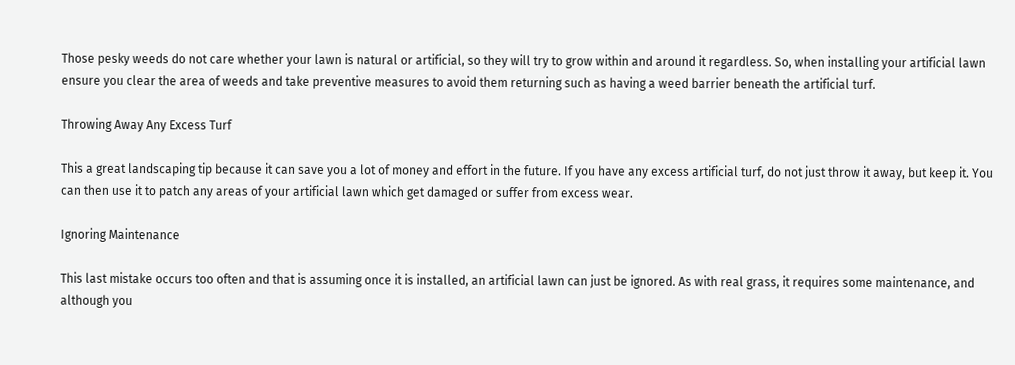Those pesky weeds do not care whether your lawn is natural or artificial, so they will try to grow within and around it regardless. So, when installing your artificial lawn ensure you clear the area of weeds and take preventive measures to avoid them returning such as having a weed barrier beneath the artificial turf.

Throwing Away Any Excess Turf

This a great landscaping tip because it can save you a lot of money and effort in the future. If you have any excess artificial turf, do not just throw it away, but keep it. You can then use it to patch any areas of your artificial lawn which get damaged or suffer from excess wear.

Ignoring Maintenance

This last mistake occurs too often and that is assuming once it is installed, an artificial lawn can just be ignored. As with real grass, it requires some maintenance, and although you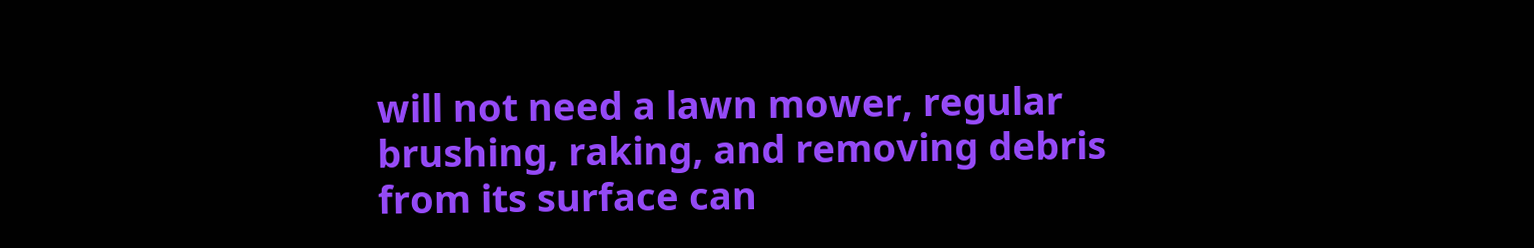will not need a lawn mower, regular brushing, raking, and removing debris from its surface can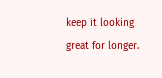keep it looking great for longer.